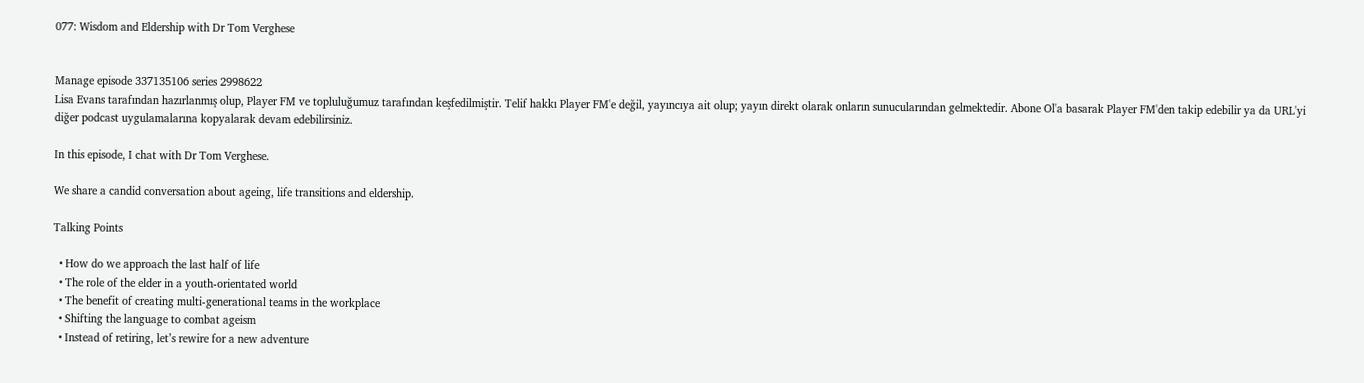077: Wisdom and Eldership with Dr Tom Verghese


Manage episode 337135106 series 2998622
Lisa Evans tarafından hazırlanmış olup, Player FM ve topluluğumuz tarafından keşfedilmiştir. Telif hakkı Player FM'e değil, yayıncıya ait olup; yayın direkt olarak onların sunucularından gelmektedir. Abone Ol'a basarak Player FM'den takip edebilir ya da URL'yi diğer podcast uygulamalarına kopyalarak devam edebilirsiniz.

In this episode, I chat with Dr Tom Verghese.

We share a candid conversation about ageing, life transitions and eldership.

Talking Points

  • How do we approach the last half of life
  • The role of the elder in a youth-orientated world
  • The benefit of creating multi-generational teams in the workplace
  • Shifting the language to combat ageism
  • Instead of retiring, let’s rewire for a new adventure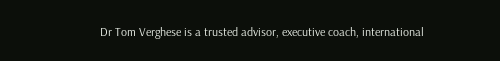Dr Tom Verghese is a trusted advisor, executive coach, international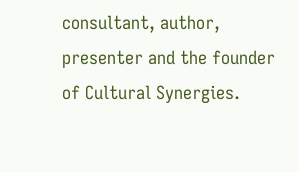consultant, author, presenter and the founder of Cultural Synergies.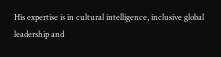His expertise is in cultural intelligence, inclusive global leadership and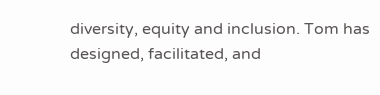diversity, equity and inclusion. Tom has designed, facilitated, and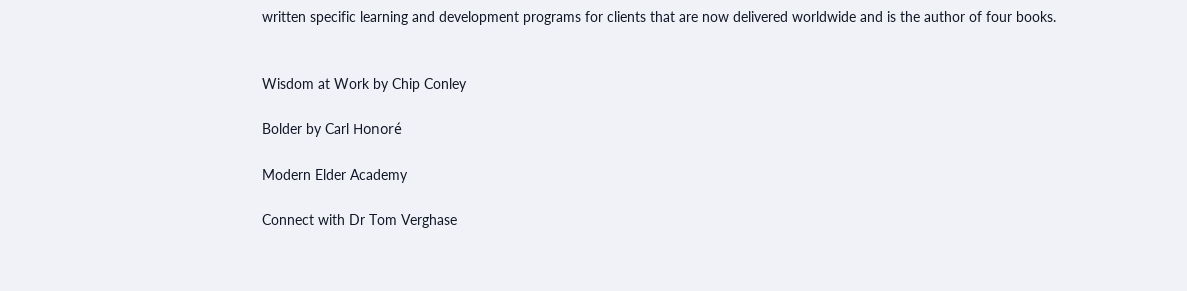written specific learning and development programs for clients that are now delivered worldwide and is the author of four books.


Wisdom at Work by Chip Conley

Bolder by Carl Honoré

Modern Elder Academy

Connect with Dr Tom Verghase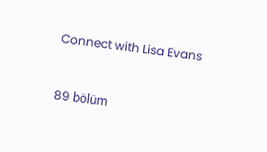Connect with Lisa Evans



89 bölüm